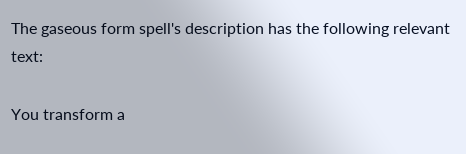The gaseous form spell's description has the following relevant text:

You transform a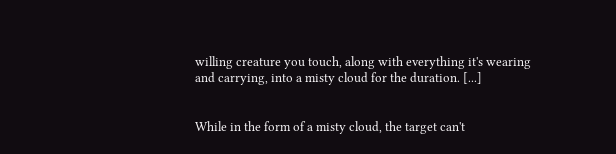willing creature you touch, along with everything it's wearing and carrying, into a misty cloud for the duration. [...]


While in the form of a misty cloud, the target can't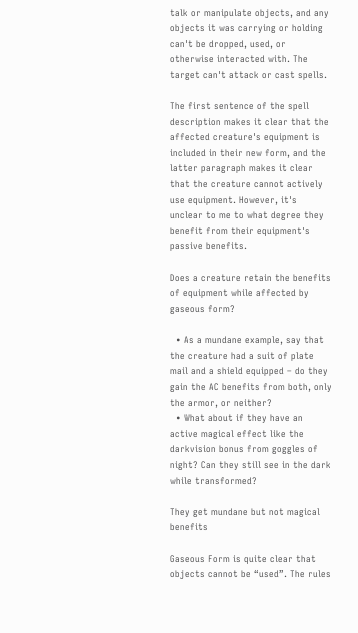talk or manipulate objects, and any objects it was carrying or holding can't be dropped, used, or otherwise interacted with. The target can't attack or cast spells.

The first sentence of the spell description makes it clear that the affected creature's equipment is included in their new form, and the latter paragraph makes it clear that the creature cannot actively use equipment. However, it's unclear to me to what degree they benefit from their equipment's passive benefits.

Does a creature retain the benefits of equipment while affected by gaseous form?

  • As a mundane example, say that the creature had a suit of plate mail and a shield equipped – do they gain the AC benefits from both, only the armor, or neither?
  • What about if they have an active magical effect like the darkvision bonus from goggles of night? Can they still see in the dark while transformed?

They get mundane but not magical benefits

Gaseous Form is quite clear that objects cannot be “used”. The rules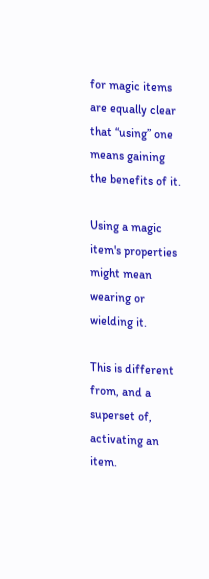for magic items are equally clear that “using” one means gaining the benefits of it.

Using a magic item's properties might mean wearing or wielding it.

This is different from, and a superset of, activating an item.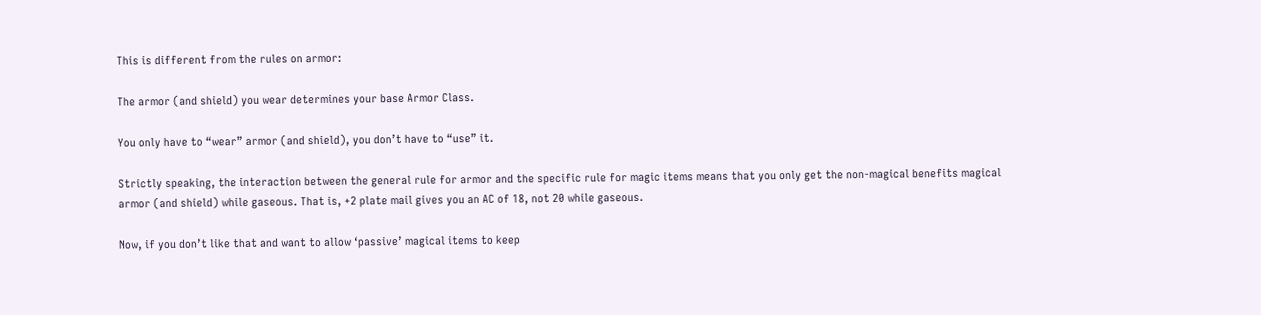This is different from the rules on armor:

The armor (and shield) you wear determines your base Armor Class.

You only have to “wear” armor (and shield), you don’t have to “use” it.

Strictly speaking, the interaction between the general rule for armor and the specific rule for magic items means that you only get the non-magical benefits magical armor (and shield) while gaseous. That is, +2 plate mail gives you an AC of 18, not 20 while gaseous.

Now, if you don’t like that and want to allow ‘passive’ magical items to keep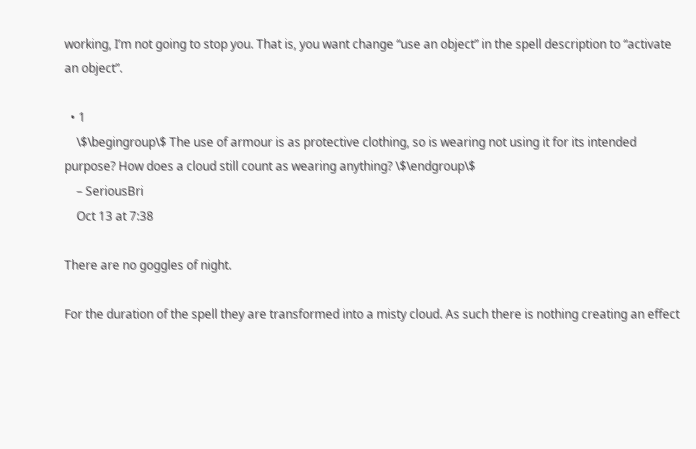working, I’m not going to stop you. That is, you want change “use an object” in the spell description to “activate an object”.

  • 1
    \$\begingroup\$ The use of armour is as protective clothing, so is wearing not using it for its intended purpose? How does a cloud still count as wearing anything? \$\endgroup\$
    – SeriousBri
    Oct 13 at 7:38

There are no goggles of night.

For the duration of the spell they are transformed into a misty cloud. As such there is nothing creating an effect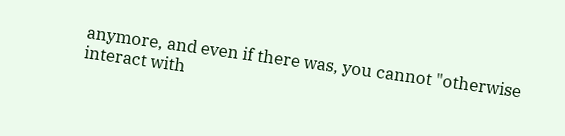anymore, and even if there was, you cannot "otherwise interact with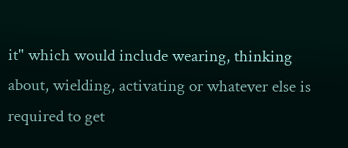it" which would include wearing, thinking about, wielding, activating or whatever else is required to get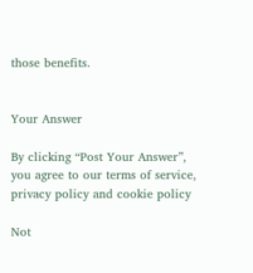those benefits.


Your Answer

By clicking “Post Your Answer”, you agree to our terms of service, privacy policy and cookie policy

Not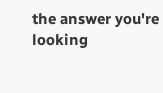the answer you're looking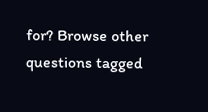for? Browse other questions tagged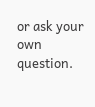or ask your own question.